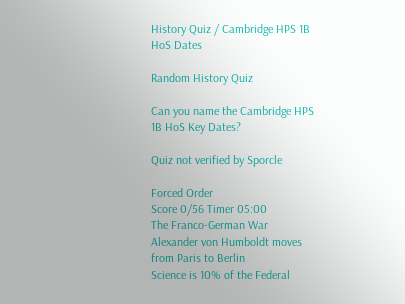History Quiz / Cambridge HPS 1B HoS Dates

Random History Quiz

Can you name the Cambridge HPS 1B HoS Key Dates?

Quiz not verified by Sporcle

Forced Order
Score 0/56 Timer 05:00
The Franco-German War
Alexander von Humboldt moves from Paris to Berlin
Science is 10% of the Federal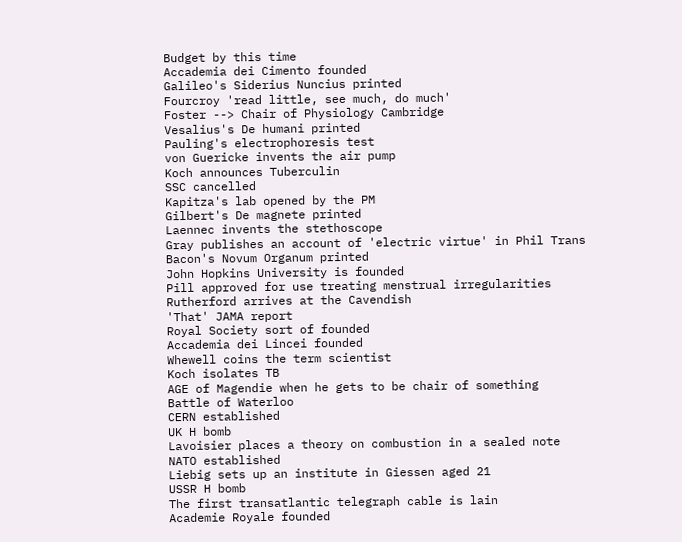Budget by this time
Accademia dei Cimento founded
Galileo's Siderius Nuncius printed
Fourcroy 'read little, see much, do much'
Foster --> Chair of Physiology Cambridge
Vesalius's De humani printed
Pauling's electrophoresis test
von Guericke invents the air pump
Koch announces Tuberculin
SSC cancelled
Kapitza's lab opened by the PM
Gilbert's De magnete printed
Laennec invents the stethoscope
Gray publishes an account of 'electric virtue' in Phil Trans
Bacon's Novum Organum printed
John Hopkins University is founded
Pill approved for use treating menstrual irregularities
Rutherford arrives at the Cavendish
'That' JAMA report
Royal Society sort of founded
Accademia dei Lincei founded
Whewell coins the term scientist
Koch isolates TB
AGE of Magendie when he gets to be chair of something
Battle of Waterloo
CERN established
UK H bomb
Lavoisier places a theory on combustion in a sealed note
NATO established
Liebig sets up an institute in Giessen aged 21
USSR H bomb
The first transatlantic telegraph cable is lain
Academie Royale founded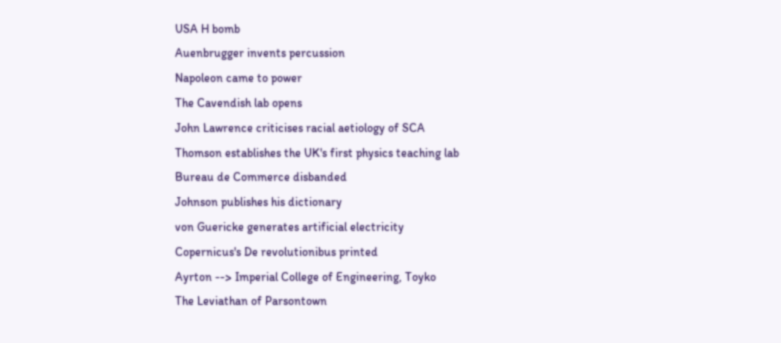USA H bomb
Auenbrugger invents percussion
Napoleon came to power
The Cavendish lab opens
John Lawrence criticises racial aetiology of SCA
Thomson establishes the UK's first physics teaching lab
Bureau de Commerce disbanded
Johnson publishes his dictionary
von Guericke generates artificial electricity
Copernicus's De revolutionibus printed
Ayrton --> Imperial College of Engineering, Toyko
The Leviathan of Parsontown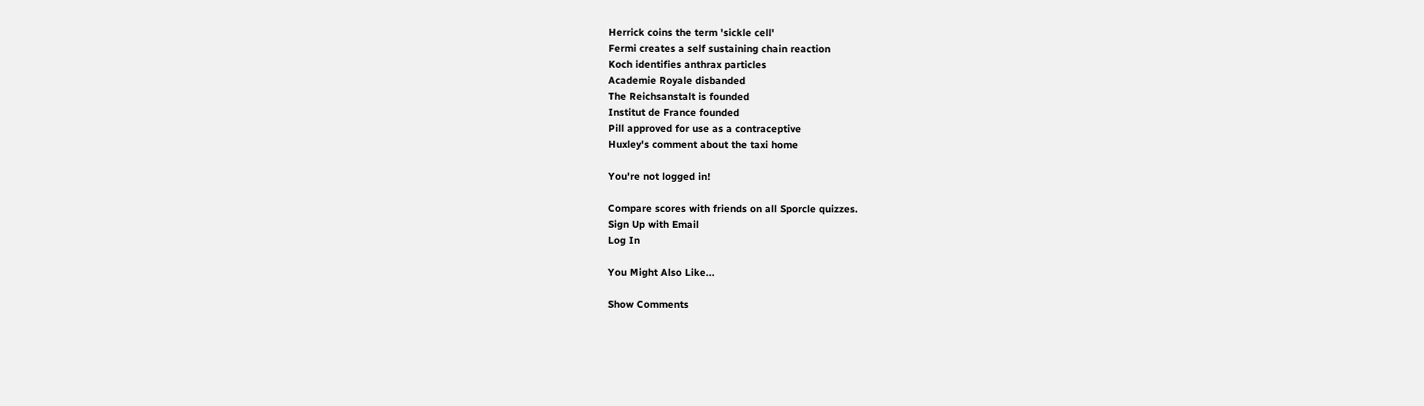Herrick coins the term 'sickle cell'
Fermi creates a self sustaining chain reaction
Koch identifies anthrax particles
Academie Royale disbanded
The Reichsanstalt is founded
Institut de France founded
Pill approved for use as a contraceptive
Huxley's comment about the taxi home

You're not logged in!

Compare scores with friends on all Sporcle quizzes.
Sign Up with Email
Log In

You Might Also Like...

Show Comments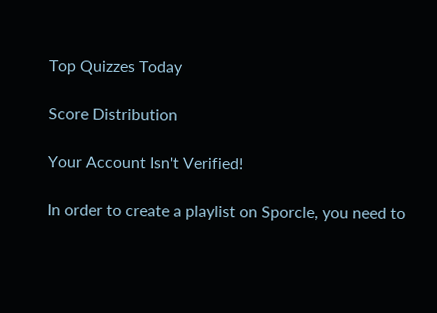Top Quizzes Today

Score Distribution

Your Account Isn't Verified!

In order to create a playlist on Sporcle, you need to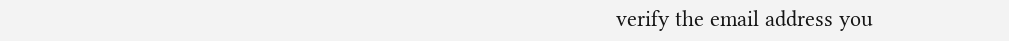verify the email address you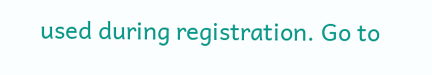used during registration. Go to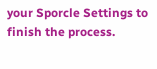your Sporcle Settings to finish the process.